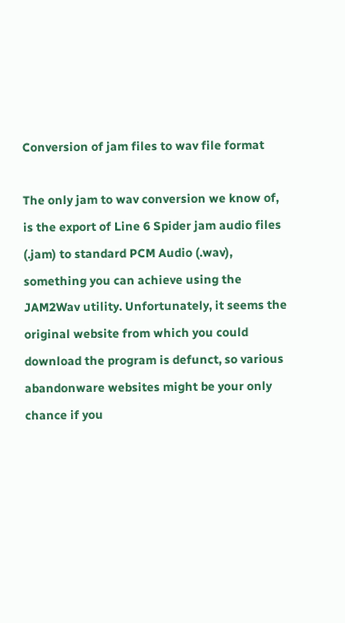Conversion of jam files to wav file format

The only jam to wav conversion we know of, is the export of Line 6 Spider jam audio files (.jam) to standard PCM Audio (.wav), something you can achieve using the JAM2Wav utility. Unfortunately, it seems the original website from which you could download the program is defunct, so various abandonware websites might be your only chance if you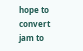hope to convert jam to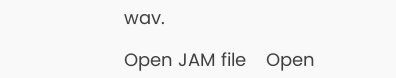wav.

Open JAM file    Open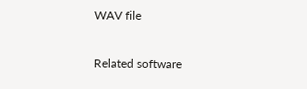WAV file

Related software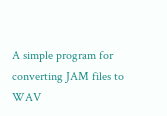A simple program for converting JAM files to WAV